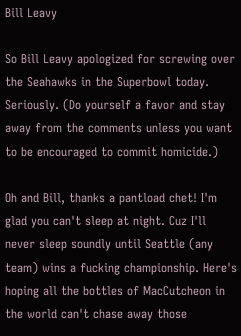Bill Leavy

So Bill Leavy apologized for screwing over the Seahawks in the Superbowl today. Seriously. (Do yourself a favor and stay away from the comments unless you want to be encouraged to commit homicide.)

Oh and Bill, thanks a pantload chet! I'm glad you can't sleep at night. Cuz I'll never sleep soundly until Seattle (any team) wins a fucking championship. Here's hoping all the bottles of MacCutcheon in the world can't chase away those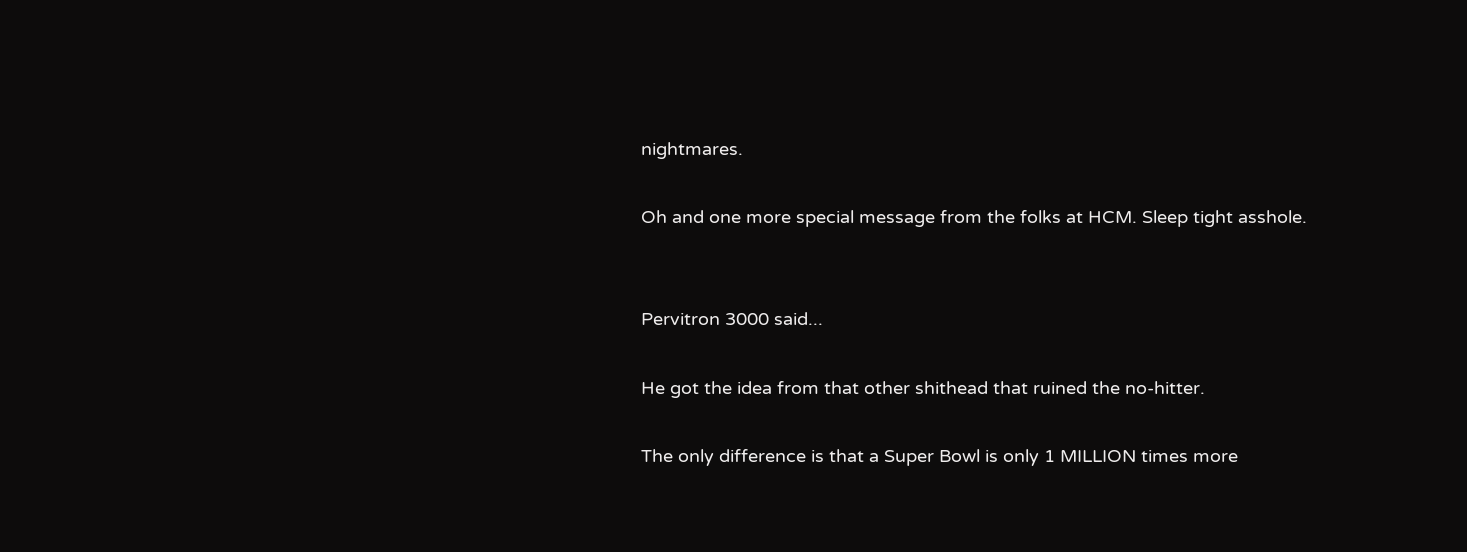nightmares.

Oh and one more special message from the folks at HCM. Sleep tight asshole.


Pervitron 3000 said...

He got the idea from that other shithead that ruined the no-hitter.

The only difference is that a Super Bowl is only 1 MILLION times more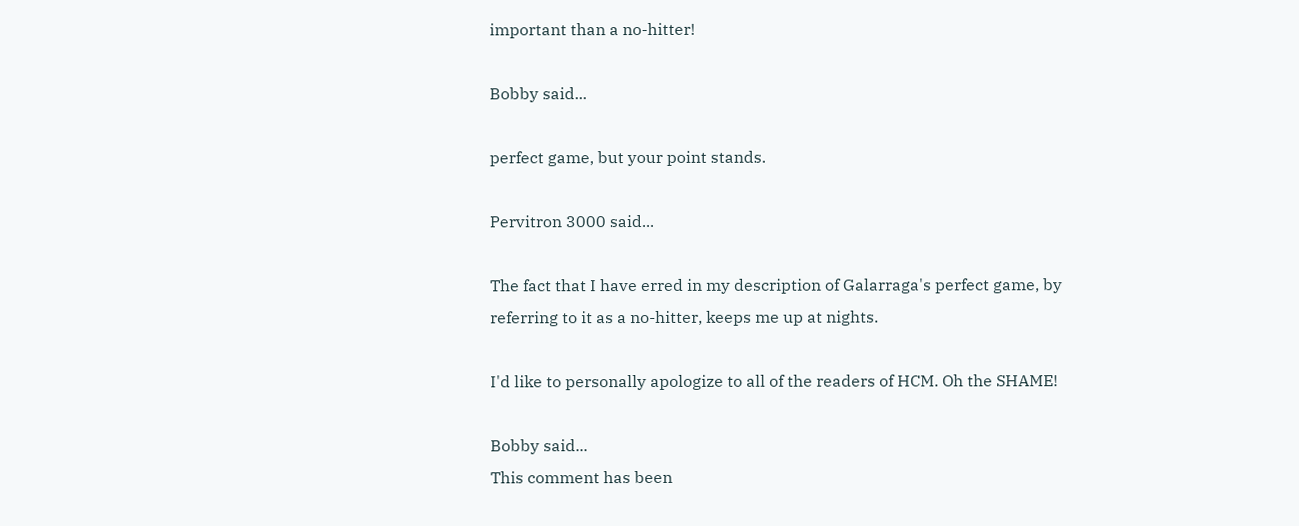important than a no-hitter!

Bobby said...

perfect game, but your point stands.

Pervitron 3000 said...

The fact that I have erred in my description of Galarraga's perfect game, by referring to it as a no-hitter, keeps me up at nights.

I'd like to personally apologize to all of the readers of HCM. Oh the SHAME!

Bobby said...
This comment has been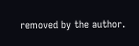removed by the author.